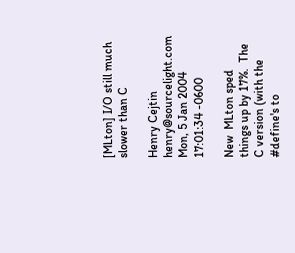[MLton] I/O still much slower than C

Henry Cejtin henry@sourcelight.com
Mon, 5 Jan 2004 17:01:34 -0600

New  MLton sped things up by 17%.  The C version (with the #define's to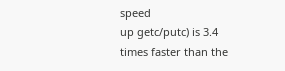speed
up getc/putc) is 3.4 times faster than the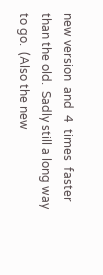new version  and  4  times  faster
than the old.  Sadly still a long way to go.  (Also the new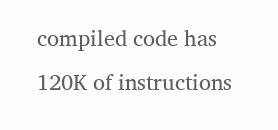compiled code has
120K of instructions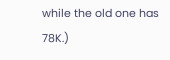while the old one has 78K.)